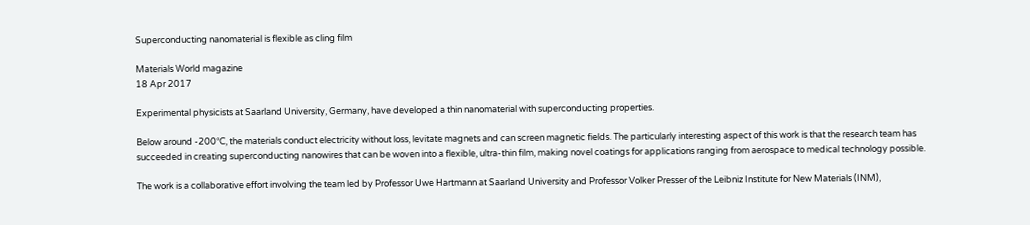Superconducting nanomaterial is flexible as cling film

Materials World magazine
18 Apr 2017

Experimental physicists at Saarland University, Germany, have developed a thin nanomaterial with superconducting properties.

Below around -200°C, the materials conduct electricity without loss, levitate magnets and can screen magnetic fields. The particularly interesting aspect of this work is that the research team has succeeded in creating superconducting nanowires that can be woven into a flexible, ultra-thin film, making novel coatings for applications ranging from aerospace to medical technology possible.

The work is a collaborative effort involving the team led by Professor Uwe Hartmann at Saarland University and Professor Volker Presser of the Leibniz Institute for New Materials (INM),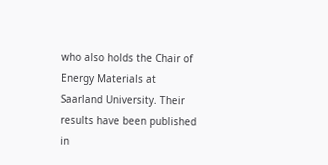who also holds the Chair of Energy Materials at Saarland University. Their results have been published in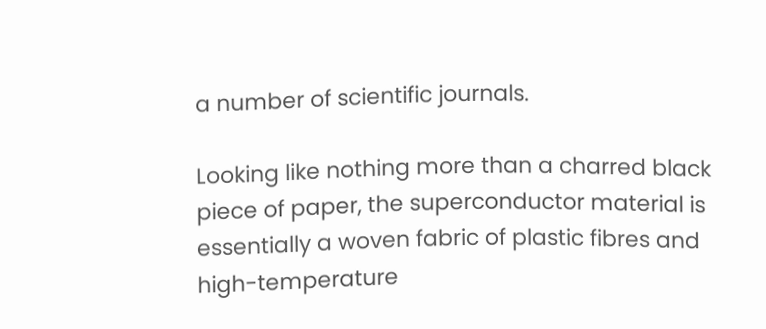a number of scientific journals.

Looking like nothing more than a charred black piece of paper, the superconductor material is essentially a woven fabric of plastic fibres and high-temperature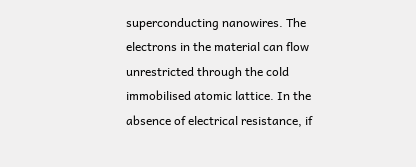superconducting nanowires. The electrons in the material can flow unrestricted through the cold immobilised atomic lattice. In the absence of electrical resistance, if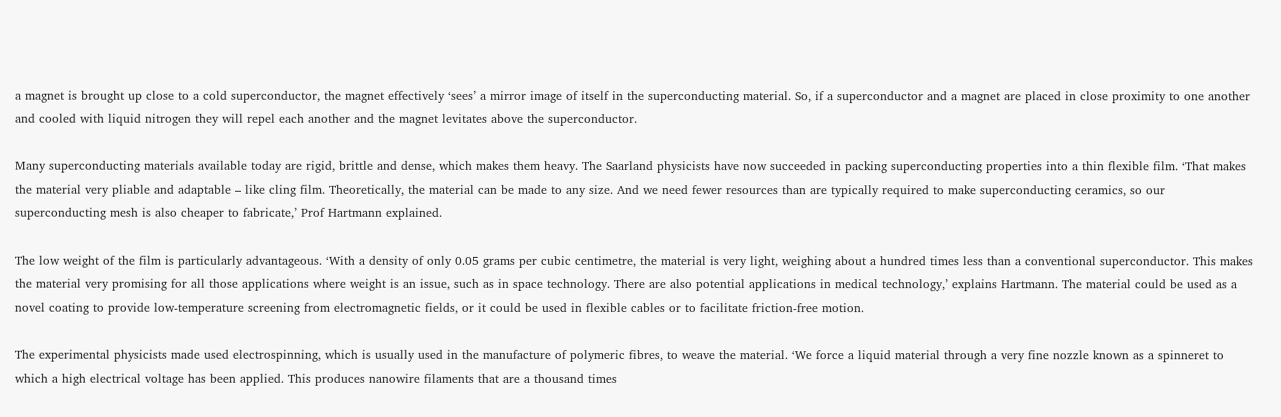a magnet is brought up close to a cold superconductor, the magnet effectively ‘sees’ a mirror image of itself in the superconducting material. So, if a superconductor and a magnet are placed in close proximity to one another and cooled with liquid nitrogen they will repel each another and the magnet levitates above the superconductor.

Many superconducting materials available today are rigid, brittle and dense, which makes them heavy. The Saarland physicists have now succeeded in packing superconducting properties into a thin flexible film. ‘That makes the material very pliable and adaptable – like cling film. Theoretically, the material can be made to any size. And we need fewer resources than are typically required to make superconducting ceramics, so our superconducting mesh is also cheaper to fabricate,’ Prof Hartmann explained.

The low weight of the film is particularly advantageous. ‘With a density of only 0.05 grams per cubic centimetre, the material is very light, weighing about a hundred times less than a conventional superconductor. This makes the material very promising for all those applications where weight is an issue, such as in space technology. There are also potential applications in medical technology,’ explains Hartmann. The material could be used as a novel coating to provide low-temperature screening from electromagnetic fields, or it could be used in flexible cables or to facilitate friction-free motion.

The experimental physicists made used electrospinning, which is usually used in the manufacture of polymeric fibres, to weave the material. ‘We force a liquid material through a very fine nozzle known as a spinneret to which a high electrical voltage has been applied. This produces nanowire filaments that are a thousand times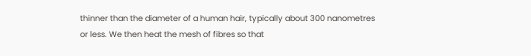thinner than the diameter of a human hair, typically about 300 nanometres or less. We then heat the mesh of fibres so that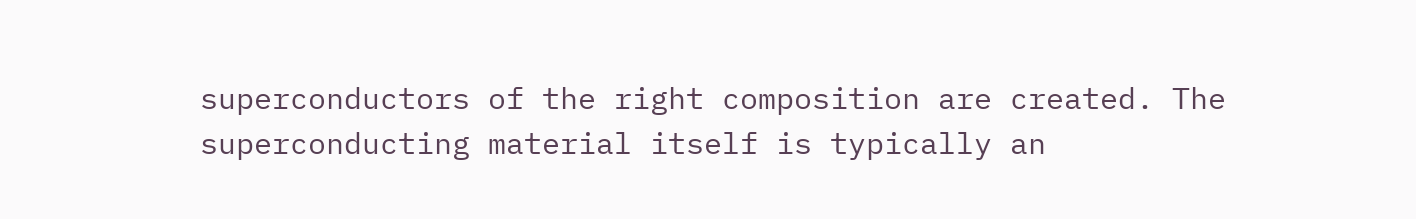superconductors of the right composition are created. The superconducting material itself is typically an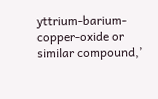yttrium-barium-copper-oxide or similar compound,’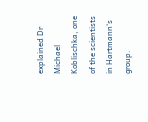explained Dr Michael Koblischka, one of the scientists in Hartmann‘s group.